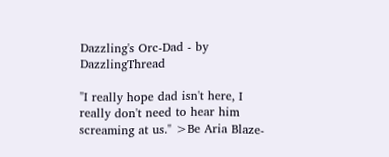Dazzling's Orc-Dad - by DazzlingThread

"I really hope dad isn't here, I really don't need to hear him screaming at us." >Be Aria Blaze-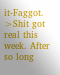it-Faggot. >Shit got real this week. After so long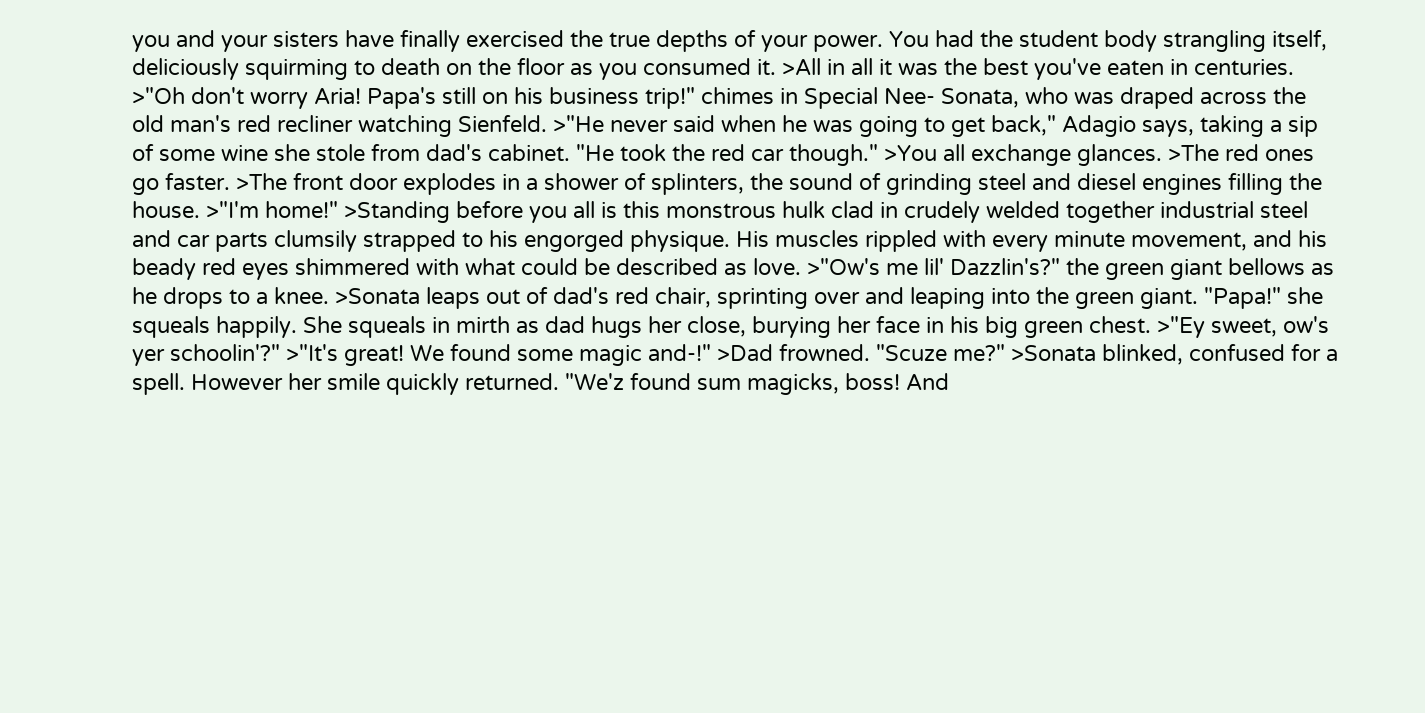you and your sisters have finally exercised the true depths of your power. You had the student body strangling itself, deliciously squirming to death on the floor as you consumed it. >All in all it was the best you've eaten in centuries. >"Oh don't worry Aria! Papa's still on his business trip!" chimes in Special Nee- Sonata, who was draped across the old man's red recliner watching Sienfeld. >"He never said when he was going to get back," Adagio says, taking a sip of some wine she stole from dad's cabinet. "He took the red car though." >You all exchange glances. >The red ones go faster. >The front door explodes in a shower of splinters, the sound of grinding steel and diesel engines filling the house. >"I'm home!" >Standing before you all is this monstrous hulk clad in crudely welded together industrial steel and car parts clumsily strapped to his engorged physique. His muscles rippled with every minute movement, and his beady red eyes shimmered with what could be described as love. >"Ow's me lil' Dazzlin's?" the green giant bellows as he drops to a knee. >Sonata leaps out of dad's red chair, sprinting over and leaping into the green giant. "Papa!" she squeals happily. She squeals in mirth as dad hugs her close, burying her face in his big green chest. >"Ey sweet, ow's yer schoolin'?" >"It's great! We found some magic and-!" >Dad frowned. "Scuze me?" >Sonata blinked, confused for a spell. However her smile quickly returned. "We'z found sum magicks, boss! And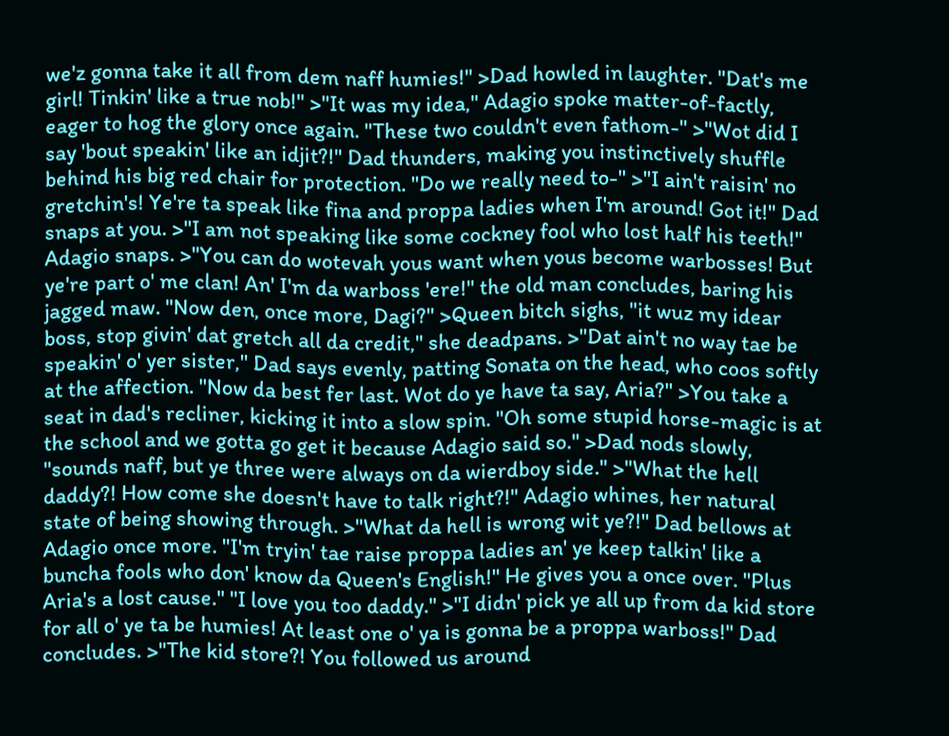we'z gonna take it all from dem naff humies!" >Dad howled in laughter. "Dat's me girl! Tinkin' like a true nob!" >"It was my idea," Adagio spoke matter-of-factly, eager to hog the glory once again. "These two couldn't even fathom-" >"Wot did I say 'bout speakin' like an idjit?!" Dad thunders, making you instinctively shuffle behind his big red chair for protection. "Do we really need to-" >"I ain't raisin' no gretchin's! Ye're ta speak like fina and proppa ladies when I'm around! Got it!" Dad snaps at you. >"I am not speaking like some cockney fool who lost half his teeth!" Adagio snaps. >"You can do wotevah yous want when yous become warbosses! But ye're part o' me clan! An' I'm da warboss 'ere!" the old man concludes, baring his jagged maw. "Now den, once more, Dagi?" >Queen bitch sighs, "it wuz my idear boss, stop givin' dat gretch all da credit," she deadpans. >"Dat ain't no way tae be speakin' o' yer sister," Dad says evenly, patting Sonata on the head, who coos softly at the affection. "Now da best fer last. Wot do ye have ta say, Aria?" >You take a seat in dad's recliner, kicking it into a slow spin. "Oh some stupid horse-magic is at the school and we gotta go get it because Adagio said so." >Dad nods slowly, "sounds naff, but ye three were always on da wierdboy side." >"What the hell daddy?! How come she doesn't have to talk right?!" Adagio whines, her natural state of being showing through. >"What da hell is wrong wit ye?!" Dad bellows at Adagio once more. "I'm tryin' tae raise proppa ladies an' ye keep talkin' like a buncha fools who don' know da Queen's English!" He gives you a once over. "Plus Aria's a lost cause." "I love you too daddy." >"I didn' pick ye all up from da kid store for all o' ye ta be humies! At least one o' ya is gonna be a proppa warboss!" Dad concludes. >"The kid store?! You followed us around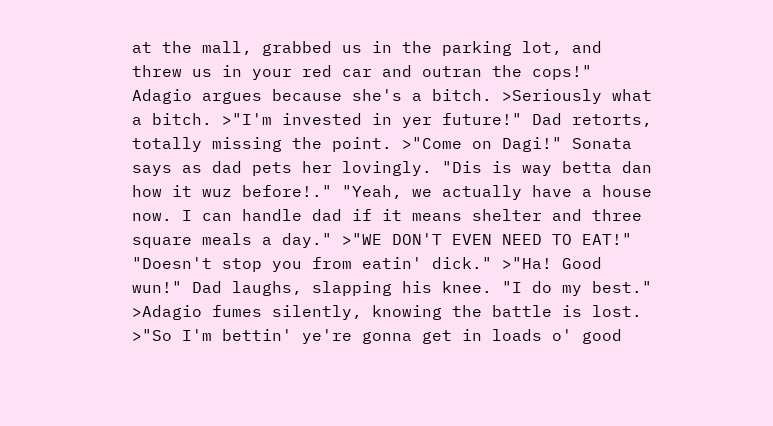at the mall, grabbed us in the parking lot, and threw us in your red car and outran the cops!" Adagio argues because she's a bitch. >Seriously what a bitch. >"I'm invested in yer future!" Dad retorts, totally missing the point. >"Come on Dagi!" Sonata says as dad pets her lovingly. "Dis is way betta dan how it wuz before!." "Yeah, we actually have a house now. I can handle dad if it means shelter and three square meals a day." >"WE DON'T EVEN NEED TO EAT!" "Doesn't stop you from eatin' dick." >"Ha! Good wun!" Dad laughs, slapping his knee. "I do my best." >Adagio fumes silently, knowing the battle is lost. >"So I'm bettin' ye're gonna get in loads o' good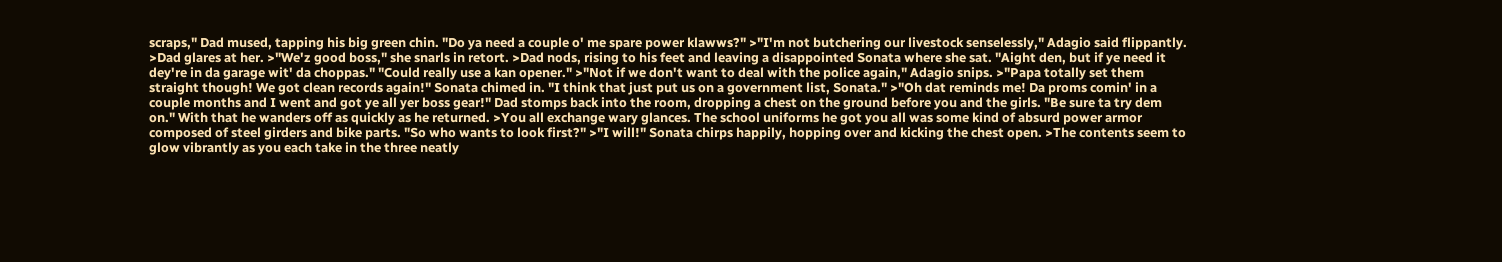scraps," Dad mused, tapping his big green chin. "Do ya need a couple o' me spare power klawws?" >"I'm not butchering our livestock senselessly," Adagio said flippantly. >Dad glares at her. >"We'z good boss," she snarls in retort. >Dad nods, rising to his feet and leaving a disappointed Sonata where she sat. "Aight den, but if ye need it dey're in da garage wit' da choppas." "Could really use a kan opener." >"Not if we don't want to deal with the police again," Adagio snips. >"Papa totally set them straight though! We got clean records again!" Sonata chimed in. "I think that just put us on a government list, Sonata." >"Oh dat reminds me! Da proms comin' in a couple months and I went and got ye all yer boss gear!" Dad stomps back into the room, dropping a chest on the ground before you and the girls. "Be sure ta try dem on." With that he wanders off as quickly as he returned. >You all exchange wary glances. The school uniforms he got you all was some kind of absurd power armor composed of steel girders and bike parts. "So who wants to look first?" >"I will!" Sonata chirps happily, hopping over and kicking the chest open. >The contents seem to glow vibrantly as you each take in the three neatly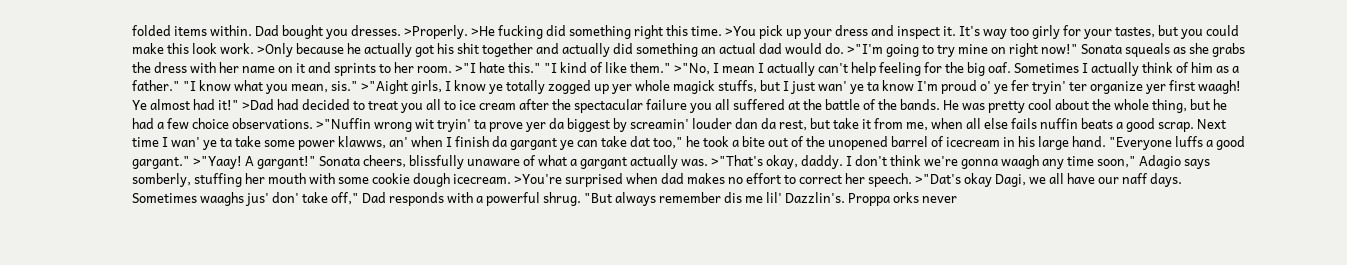folded items within. Dad bought you dresses. >Properly. >He fucking did something right this time. >You pick up your dress and inspect it. It's way too girly for your tastes, but you could make this look work. >Only because he actually got his shit together and actually did something an actual dad would do. >"I'm going to try mine on right now!" Sonata squeals as she grabs the dress with her name on it and sprints to her room. >"I hate this." "I kind of like them." >"No, I mean I actually can't help feeling for the big oaf. Sometimes I actually think of him as a father." "I know what you mean, sis." >"Aight girls, I know ye totally zogged up yer whole magick stuffs, but I just wan' ye ta know I'm proud o' ye fer tryin' ter organize yer first waagh! Ye almost had it!" >Dad had decided to treat you all to ice cream after the spectacular failure you all suffered at the battle of the bands. He was pretty cool about the whole thing, but he had a few choice observations. >"Nuffin wrong wit tryin' ta prove yer da biggest by screamin' louder dan da rest, but take it from me, when all else fails nuffin beats a good scrap. Next time I wan' ye ta take some power klawws, an' when I finish da gargant ye can take dat too," he took a bite out of the unopened barrel of icecream in his large hand. "Everyone luffs a good gargant." >"Yaay! A gargant!" Sonata cheers, blissfully unaware of what a gargant actually was. >"That's okay, daddy. I don't think we're gonna waagh any time soon," Adagio says somberly, stuffing her mouth with some cookie dough icecream. >You're surprised when dad makes no effort to correct her speech. >"Dat's okay Dagi, we all have our naff days. Sometimes waaghs jus' don' take off," Dad responds with a powerful shrug. "But always remember dis me lil' Dazzlin's. Proppa orks never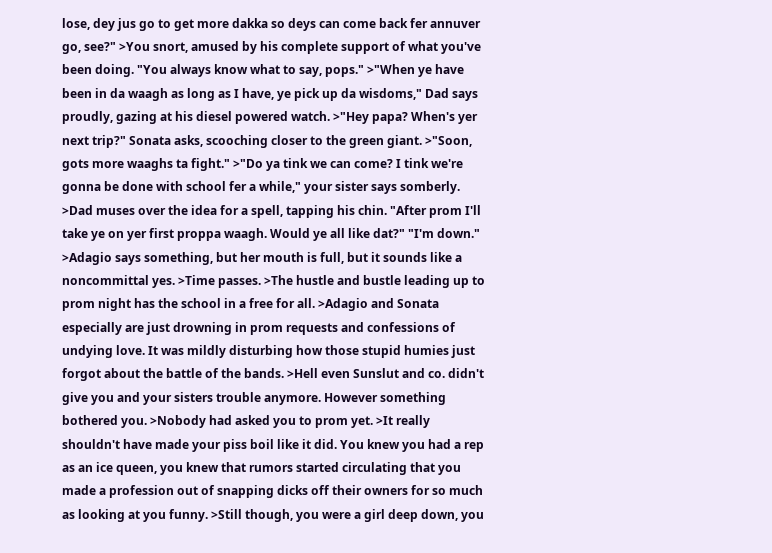lose, dey jus go to get more dakka so deys can come back fer annuver go, see?" >You snort, amused by his complete support of what you've been doing. "You always know what to say, pops." >"When ye have been in da waagh as long as I have, ye pick up da wisdoms," Dad says proudly, gazing at his diesel powered watch. >"Hey papa? When's yer next trip?" Sonata asks, scooching closer to the green giant. >"Soon, gots more waaghs ta fight." >"Do ya tink we can come? I tink we're gonna be done with school fer a while," your sister says somberly. >Dad muses over the idea for a spell, tapping his chin. "After prom I'll take ye on yer first proppa waagh. Would ye all like dat?" "I'm down." >Adagio says something, but her mouth is full, but it sounds like a noncommittal yes. >Time passes. >The hustle and bustle leading up to prom night has the school in a free for all. >Adagio and Sonata especially are just drowning in prom requests and confessions of undying love. It was mildly disturbing how those stupid humies just forgot about the battle of the bands. >Hell even Sunslut and co. didn't give you and your sisters trouble anymore. However something bothered you. >Nobody had asked you to prom yet. >It really shouldn't have made your piss boil like it did. You knew you had a rep as an ice queen, you knew that rumors started circulating that you made a profession out of snapping dicks off their owners for so much as looking at you funny. >Still though, you were a girl deep down, you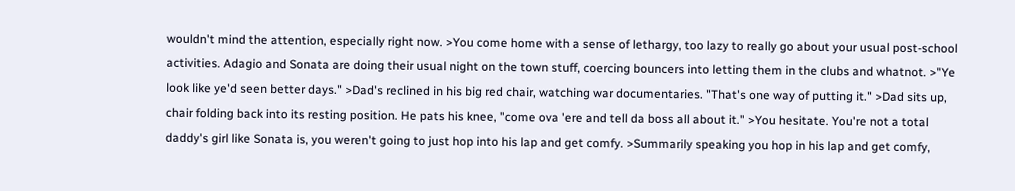wouldn't mind the attention, especially right now. >You come home with a sense of lethargy, too lazy to really go about your usual post-school activities. Adagio and Sonata are doing their usual night on the town stuff, coercing bouncers into letting them in the clubs and whatnot. >"Ye look like ye'd seen better days." >Dad's reclined in his big red chair, watching war documentaries. "That's one way of putting it." >Dad sits up, chair folding back into its resting position. He pats his knee, "come ova 'ere and tell da boss all about it." >You hesitate. You're not a total daddy's girl like Sonata is, you weren't going to just hop into his lap and get comfy. >Summarily speaking you hop in his lap and get comfy,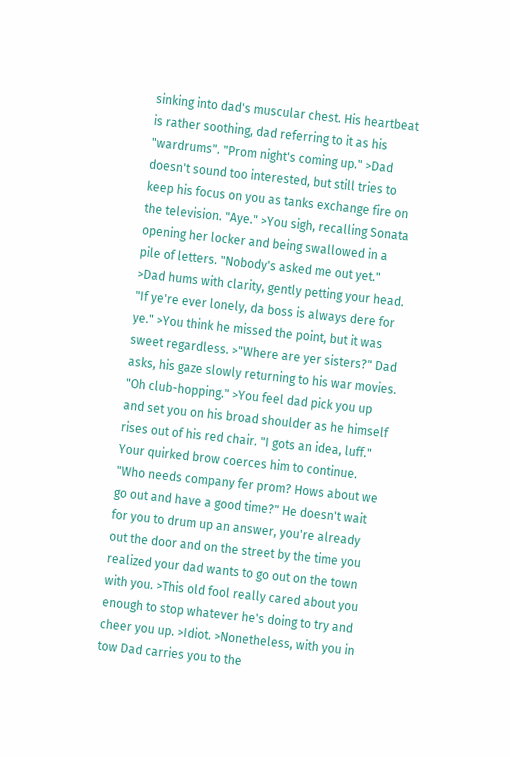sinking into dad's muscular chest. His heartbeat is rather soothing, dad referring to it as his "wardrums". "Prom night's coming up." >Dad doesn't sound too interested, but still tries to keep his focus on you as tanks exchange fire on the television. "Aye." >You sigh, recalling Sonata opening her locker and being swallowed in a pile of letters. "Nobody's asked me out yet." >Dad hums with clarity, gently petting your head. "If ye're ever lonely, da boss is always dere for ye." >You think he missed the point, but it was sweet regardless. >"Where are yer sisters?" Dad asks, his gaze slowly returning to his war movies. "Oh club-hopping." >You feel dad pick you up and set you on his broad shoulder as he himself rises out of his red chair. "I gots an idea, luff." Your quirked brow coerces him to continue. "Who needs company fer prom? Hows about we go out and have a good time?" He doesn't wait for you to drum up an answer, you're already out the door and on the street by the time you realized your dad wants to go out on the town with you. >This old fool really cared about you enough to stop whatever he's doing to try and cheer you up. >Idiot. >Nonetheless, with you in tow Dad carries you to the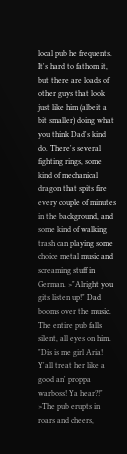local pub he frequents. It's hard to fathom it, but there are loads of other guys that look just like him (albeit a bit smaller) doing what you think Dad's kind do. There's several fighting rings, some kind of mechanical dragon that spits fire every couple of minutes in the background, and some kind of walking trash can playing some choice metal music and screaming stuff in German. >"Alright you gits listen up!" Dad booms over the music. The entire pub falls silent, all eyes on him. "Dis is me girl Aria! Y'all treat her like a good an' proppa warboss! Ya hear?!" >The pub erupts in roars and cheers,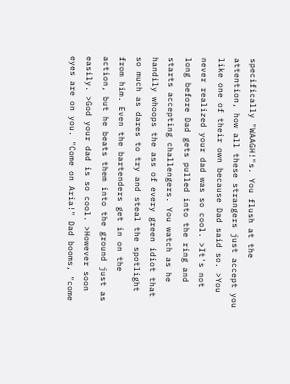specifically "WAAGH!"s. You flush at the attention, how all these strangers just accept you like one of their own because Dad said so. >You never realized your dad was so cool. >It's not long before Dad gets pulled into the ring and starts accepting challengers. You watch as he handily whoops the ass of every green idiot that so much as dares to try and steal the spotlight from him. Even the bartenders get in on the action, but he beats them into the ground just as easily. >God your dad is so cool. >However soon eyes are on you. "Come on Aria!" Dad booms, "come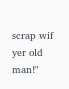scrap wif yer old man!"